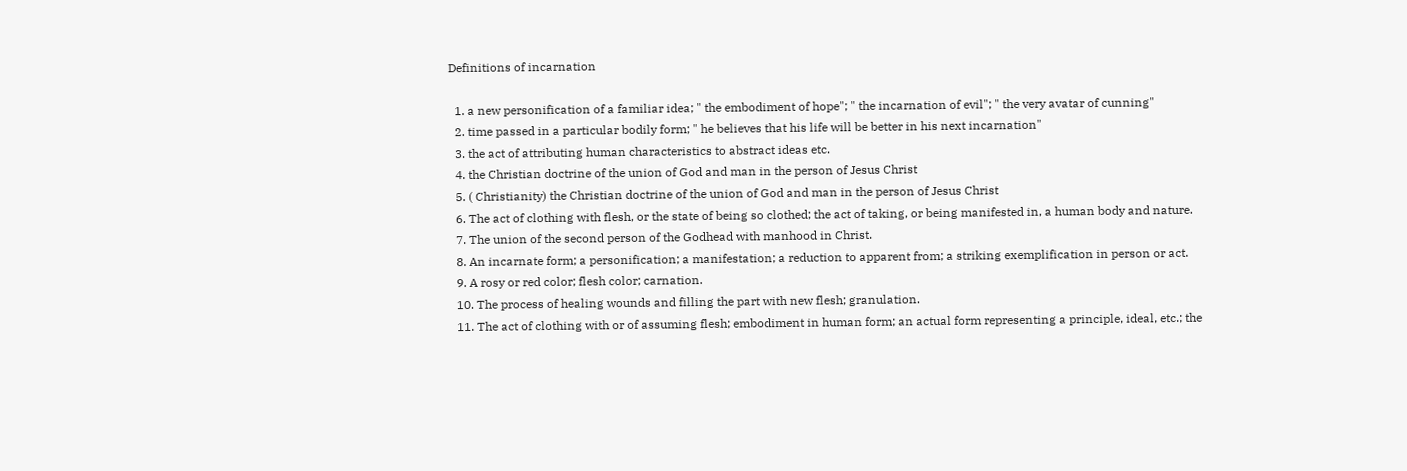Definitions of incarnation

  1. a new personification of a familiar idea; " the embodiment of hope"; " the incarnation of evil"; " the very avatar of cunning"
  2. time passed in a particular bodily form; " he believes that his life will be better in his next incarnation"
  3. the act of attributing human characteristics to abstract ideas etc.
  4. the Christian doctrine of the union of God and man in the person of Jesus Christ
  5. ( Christianity) the Christian doctrine of the union of God and man in the person of Jesus Christ
  6. The act of clothing with flesh, or the state of being so clothed; the act of taking, or being manifested in, a human body and nature.
  7. The union of the second person of the Godhead with manhood in Christ.
  8. An incarnate form; a personification; a manifestation; a reduction to apparent from; a striking exemplification in person or act.
  9. A rosy or red color; flesh color; carnation.
  10. The process of healing wounds and filling the part with new flesh; granulation.
  11. The act of clothing with or of assuming flesh; embodiment in human form; an actual form representing a principle, ideal, etc.; the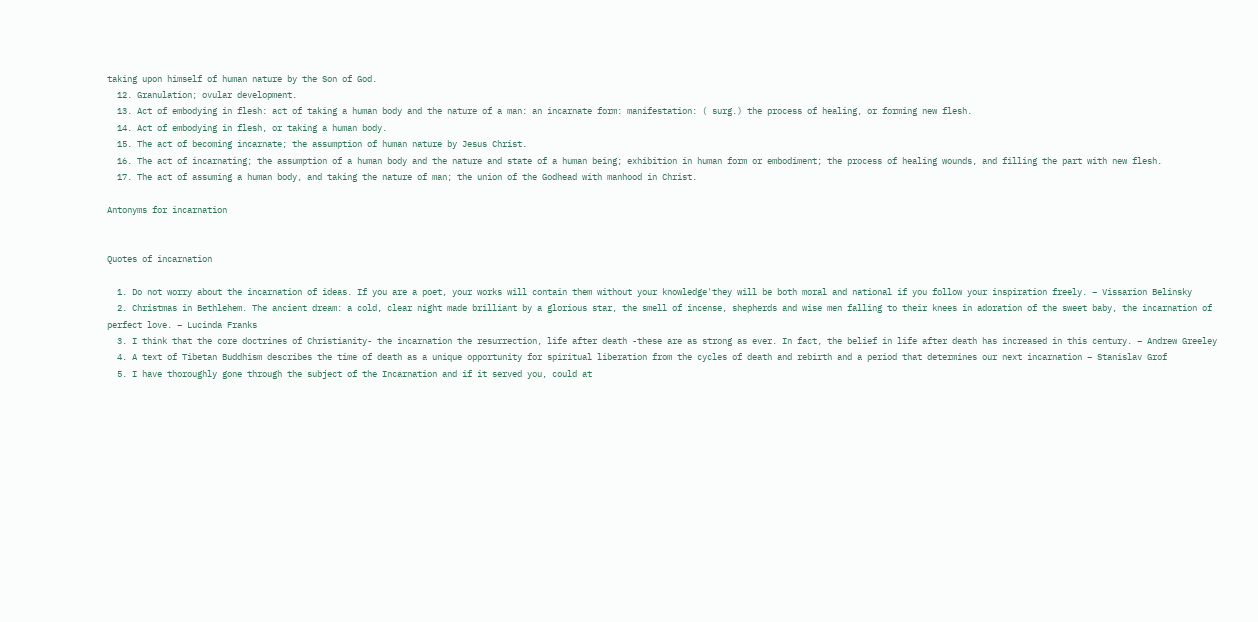taking upon himself of human nature by the Son of God.
  12. Granulation; ovular development.
  13. Act of embodying in flesh: act of taking a human body and the nature of a man: an incarnate form: manifestation: ( surg.) the process of healing, or forming new flesh.
  14. Act of embodying in flesh, or taking a human body.
  15. The act of becoming incarnate; the assumption of human nature by Jesus Christ.
  16. The act of incarnating; the assumption of a human body and the nature and state of a human being; exhibition in human form or embodiment; the process of healing wounds, and filling the part with new flesh.
  17. The act of assuming a human body, and taking the nature of man; the union of the Godhead with manhood in Christ.

Antonyms for incarnation


Quotes of incarnation

  1. Do not worry about the incarnation of ideas. If you are a poet, your works will contain them without your knowledge'they will be both moral and national if you follow your inspiration freely. – Vissarion Belinsky
  2. Christmas in Bethlehem. The ancient dream: a cold, clear night made brilliant by a glorious star, the smell of incense, shepherds and wise men falling to their knees in adoration of the sweet baby, the incarnation of perfect love. – Lucinda Franks
  3. I think that the core doctrines of Christianity- the incarnation the resurrection, life after death -these are as strong as ever. In fact, the belief in life after death has increased in this century. – Andrew Greeley
  4. A text of Tibetan Buddhism describes the time of death as a unique opportunity for spiritual liberation from the cycles of death and rebirth and a period that determines our next incarnation – Stanislav Grof
  5. I have thoroughly gone through the subject of the Incarnation and if it served you, could at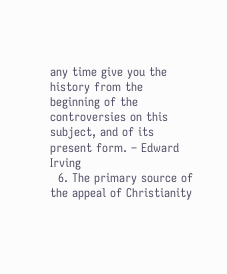any time give you the history from the beginning of the controversies on this subject, and of its present form. – Edward Irving
  6. The primary source of the appeal of Christianity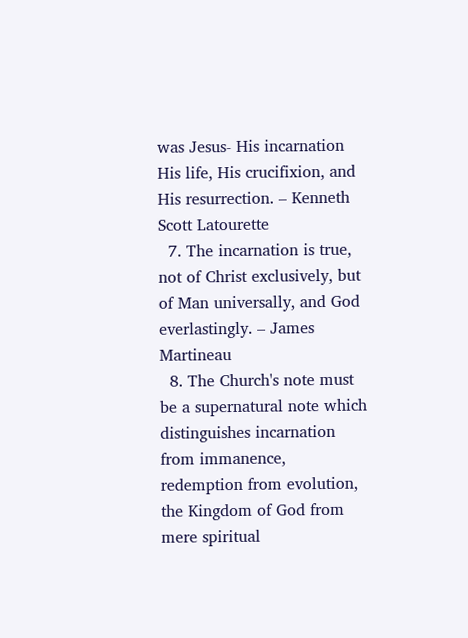was Jesus- His incarnation His life, His crucifixion, and His resurrection. – Kenneth Scott Latourette
  7. The incarnation is true, not of Christ exclusively, but of Man universally, and God everlastingly. – James Martineau
  8. The Church's note must be a supernatural note which distinguishes incarnation from immanence, redemption from evolution, the Kingdom of God from mere spiritual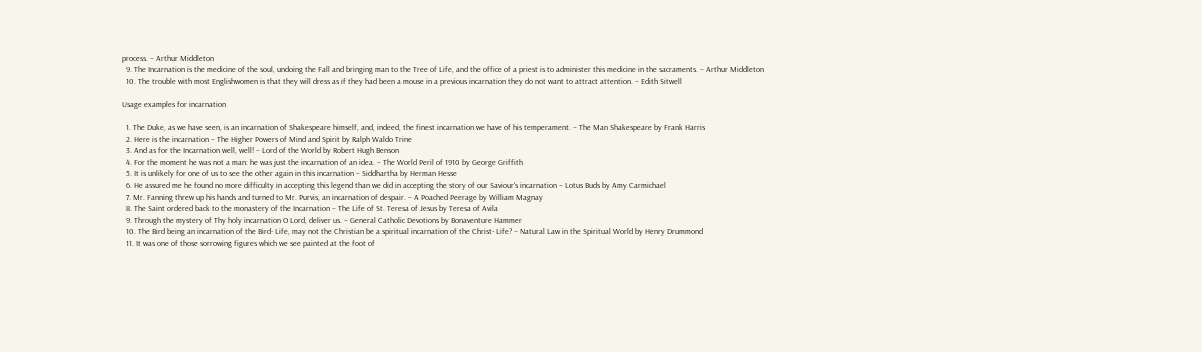process. – Arthur Middleton
  9. The Incarnation is the medicine of the soul, undoing the Fall and bringing man to the Tree of Life, and the office of a priest is to administer this medicine in the sacraments. – Arthur Middleton
  10. The trouble with most Englishwomen is that they will dress as if they had been a mouse in a previous incarnation they do not want to attract attention. – Edith Sitwell

Usage examples for incarnation

  1. The Duke, as we have seen, is an incarnation of Shakespeare himself, and, indeed, the finest incarnation we have of his temperament. – The Man Shakespeare by Frank Harris
  2. Here is the incarnation – The Higher Powers of Mind and Spirit by Ralph Waldo Trine
  3. And as for the Incarnation well, well! – Lord of the World by Robert Hugh Benson
  4. For the moment he was not a man: he was just the incarnation of an idea. – The World Peril of 1910 by George Griffith
  5. It is unlikely for one of us to see the other again in this incarnation – Siddhartha by Herman Hesse
  6. He assured me he found no more difficulty in accepting this legend than we did in accepting the story of our Saviour's incarnation – Lotus Buds by Amy Carmichael
  7. Mr. Fanning threw up his hands and turned to Mr. Purvis, an incarnation of despair. – A Poached Peerage by William Magnay
  8. The Saint ordered back to the monastery of the Incarnation – The Life of St. Teresa of Jesus by Teresa of Avila
  9. Through the mystery of Thy holy incarnation O Lord, deliver us. – General Catholic Devotions by Bonaventure Hammer
  10. The Bird being an incarnation of the Bird- Life, may not the Christian be a spiritual incarnation of the Christ- Life? – Natural Law in the Spiritual World by Henry Drummond
  11. It was one of those sorrowing figures which we see painted at the foot of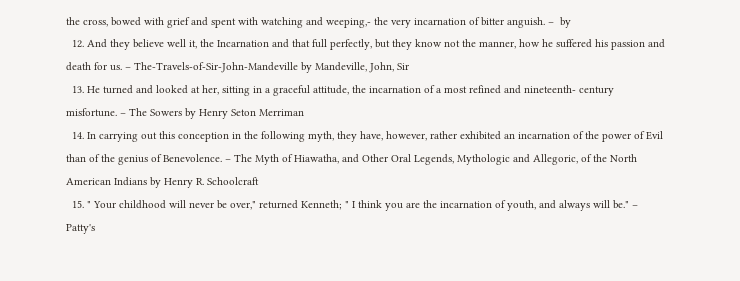the cross, bowed with grief and spent with watching and weeping,- the very incarnation of bitter anguish. –  by
  12. And they believe well it, the Incarnation and that full perfectly, but they know not the manner, how he suffered his passion and death for us. – The-Travels-of-Sir-John-Mandeville by Mandeville, John, Sir
  13. He turned and looked at her, sitting in a graceful attitude, the incarnation of a most refined and nineteenth- century misfortune. – The Sowers by Henry Seton Merriman
  14. In carrying out this conception in the following myth, they have, however, rather exhibited an incarnation of the power of Evil than of the genius of Benevolence. – The Myth of Hiawatha, and Other Oral Legends, Mythologic and Allegoric, of the North American Indians by Henry R. Schoolcraft
  15. " Your childhood will never be over," returned Kenneth; " I think you are the incarnation of youth, and always will be." – Patty's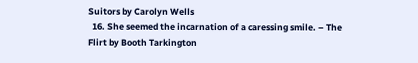Suitors by Carolyn Wells
  16. She seemed the incarnation of a caressing smile. – The Flirt by Booth Tarkington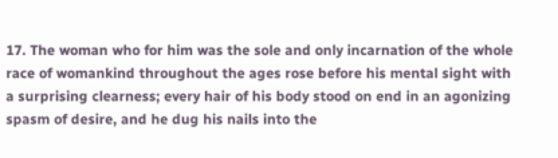17. The woman who for him was the sole and only incarnation of the whole race of womankind throughout the ages rose before his mental sight with a surprising clearness; every hair of his body stood on end in an agonizing spasm of desire, and he dug his nails into the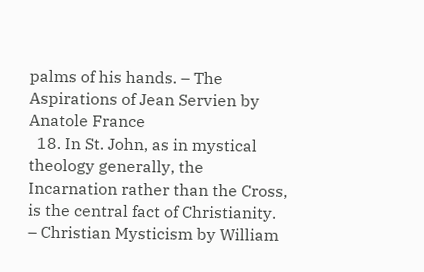palms of his hands. – The Aspirations of Jean Servien by Anatole France
  18. In St. John, as in mystical theology generally, the Incarnation rather than the Cross, is the central fact of Christianity. – Christian Mysticism by William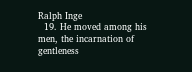Ralph Inge
  19. He moved among his men, the incarnation of gentleness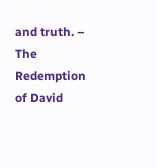and truth. – The Redemption of David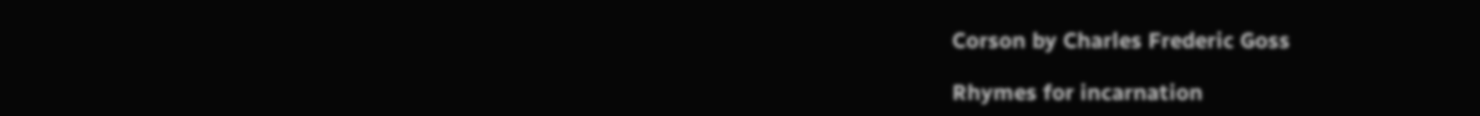Corson by Charles Frederic Goss

Rhymes for incarnation